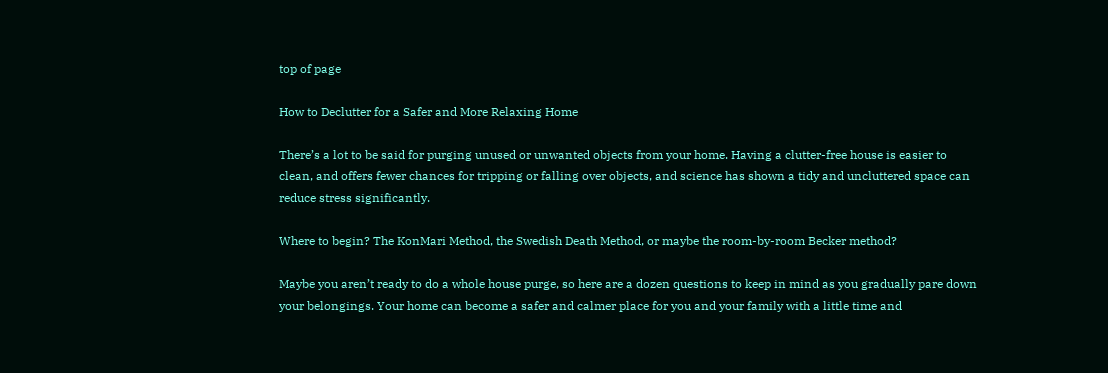top of page

How to Declutter for a Safer and More Relaxing Home

There’s a lot to be said for purging unused or unwanted objects from your home. Having a clutter-free house is easier to clean, and offers fewer chances for tripping or falling over objects, and science has shown a tidy and uncluttered space can reduce stress significantly.

Where to begin? The KonMari Method, the Swedish Death Method, or maybe the room-by-room Becker method?

Maybe you aren’t ready to do a whole house purge, so here are a dozen questions to keep in mind as you gradually pare down your belongings. Your home can become a safer and calmer place for you and your family with a little time and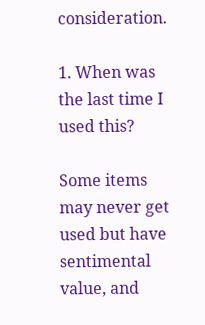consideration.

1. When was the last time I used this?

Some items may never get used but have sentimental value, and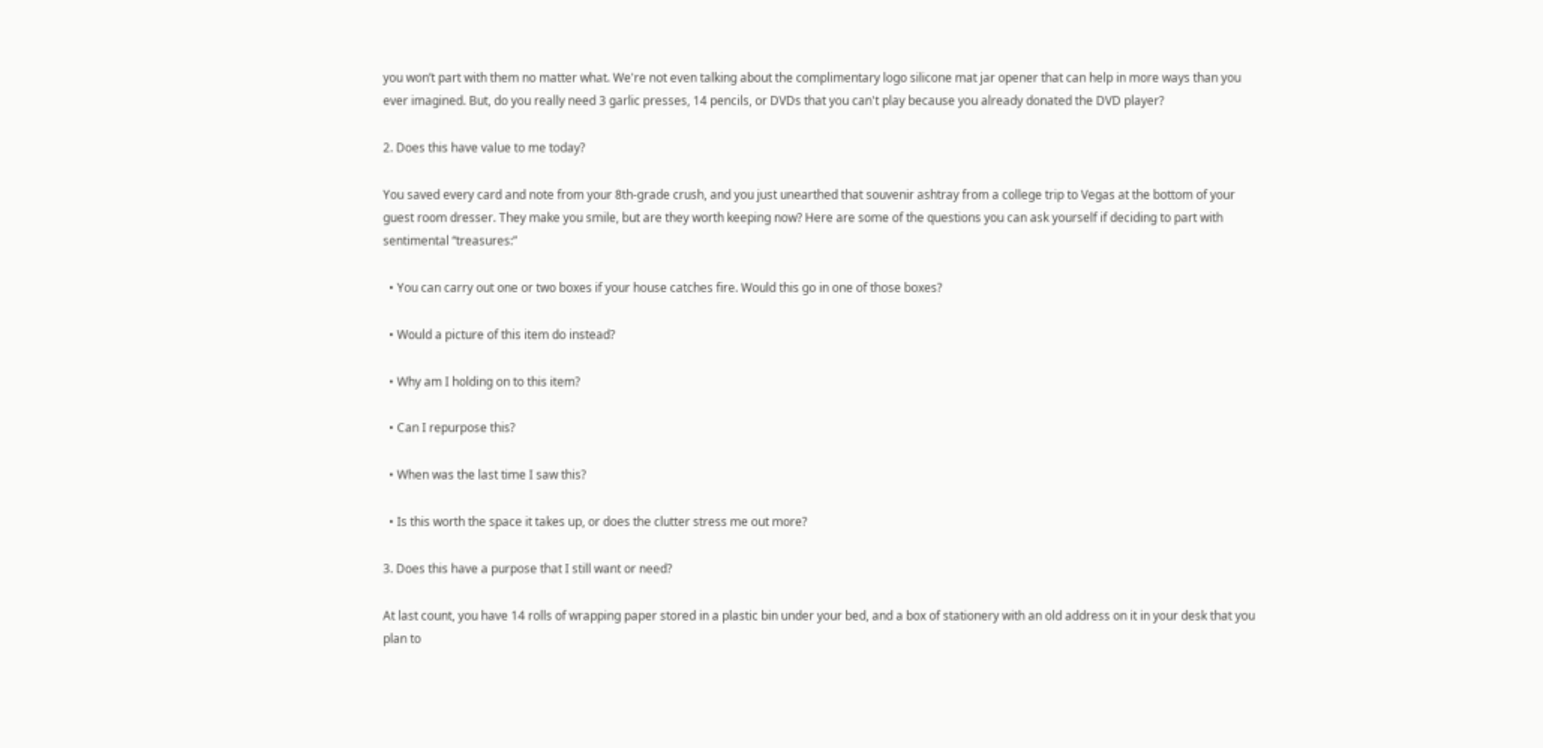you won’t part with them no matter what. We're not even talking about the complimentary logo silicone mat jar opener that can help in more ways than you ever imagined. But, do you really need 3 garlic presses, 14 pencils, or DVDs that you can't play because you already donated the DVD player?

2. Does this have value to me today?

You saved every card and note from your 8th-grade crush, and you just unearthed that souvenir ashtray from a college trip to Vegas at the bottom of your guest room dresser. They make you smile, but are they worth keeping now? Here are some of the questions you can ask yourself if deciding to part with sentimental “treasures:”

  • You can carry out one or two boxes if your house catches fire. Would this go in one of those boxes?

  • Would a picture of this item do instead?

  • Why am I holding on to this item?

  • Can I repurpose this?

  • When was the last time I saw this?

  • Is this worth the space it takes up, or does the clutter stress me out more?

3. Does this have a purpose that I still want or need?

At last count, you have 14 rolls of wrapping paper stored in a plastic bin under your bed, and a box of stationery with an old address on it in your desk that you plan to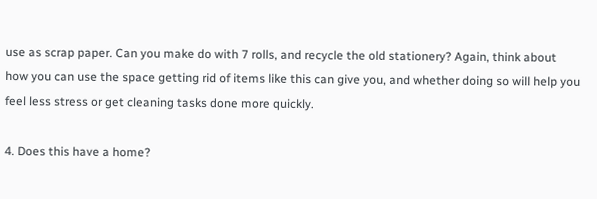use as scrap paper. Can you make do with 7 rolls, and recycle the old stationery? Again, think about how you can use the space getting rid of items like this can give you, and whether doing so will help you feel less stress or get cleaning tasks done more quickly.

4. Does this have a home?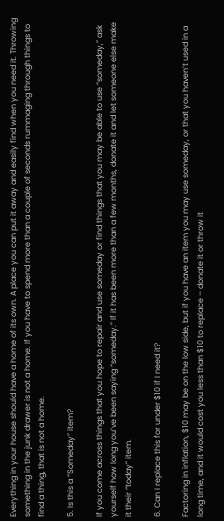Everything in your house should have a home of its own. A place you can put it away and easily find when you need it. Throwing something in the junk drawer is not a home. If you have to spend more than a couple of seconds rummaging through things to find a thing, that is not a home.

5. Is this a “Someday” item?

If you come across things that you hope to repair and use someday or find things that you may be able to use “someday,” ask yourself how long you’ve been saying “someday.” If it has been more than a few months, donate it and let someone else make it their “today” item.

6. Can I replace this for under $10 if I need it?

Factoring in inflation, $10 may be on the low side, but if you have an item you may use someday, or that you haven’t used in a long time, and it would cost you less than $10 to replace – donate it or throw it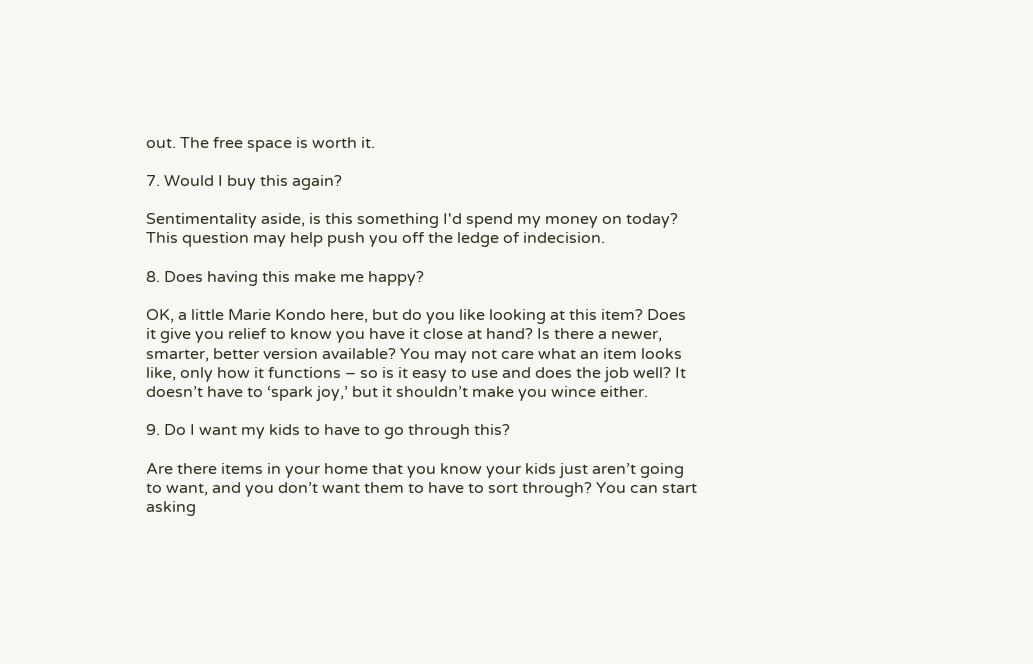out. The free space is worth it.

7. Would I buy this again?

Sentimentality aside, is this something I'd spend my money on today? This question may help push you off the ledge of indecision.

8. Does having this make me happy?

OK, a little Marie Kondo here, but do you like looking at this item? Does it give you relief to know you have it close at hand? Is there a newer, smarter, better version available? You may not care what an item looks like, only how it functions – so is it easy to use and does the job well? It doesn’t have to ‘spark joy,’ but it shouldn’t make you wince either.

9. Do I want my kids to have to go through this?

Are there items in your home that you know your kids just aren’t going to want, and you don’t want them to have to sort through? You can start asking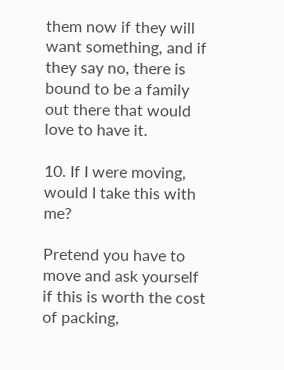them now if they will want something, and if they say no, there is bound to be a family out there that would love to have it.

10. If I were moving, would I take this with me?

Pretend you have to move and ask yourself if this is worth the cost of packing,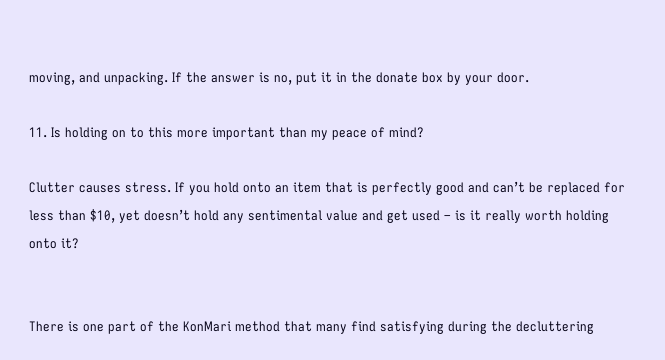moving, and unpacking. If the answer is no, put it in the donate box by your door.

11. Is holding on to this more important than my peace of mind?

Clutter causes stress. If you hold onto an item that is perfectly good and can’t be replaced for less than $10, yet doesn’t hold any sentimental value and get used – is it really worth holding onto it?


There is one part of the KonMari method that many find satisfying during the decluttering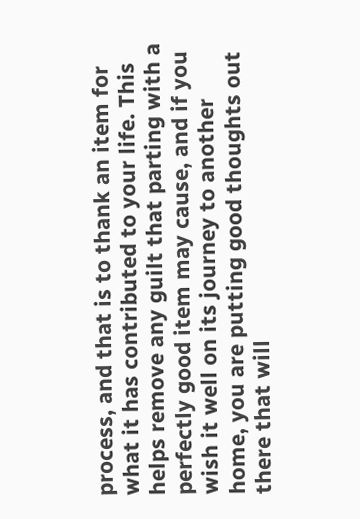process, and that is to thank an item for what it has contributed to your life. This helps remove any guilt that parting with a perfectly good item may cause, and if you wish it well on its journey to another home, you are putting good thoughts out there that will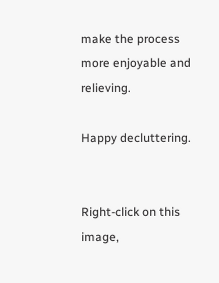make the process more enjoyable and relieving.

Happy decluttering.


Right-click on this image,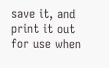save it, and print it out for use when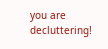you are decluttering!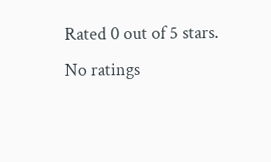Rated 0 out of 5 stars.
No ratings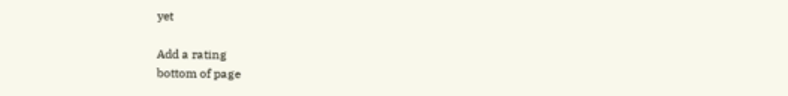yet

Add a rating
bottom of page